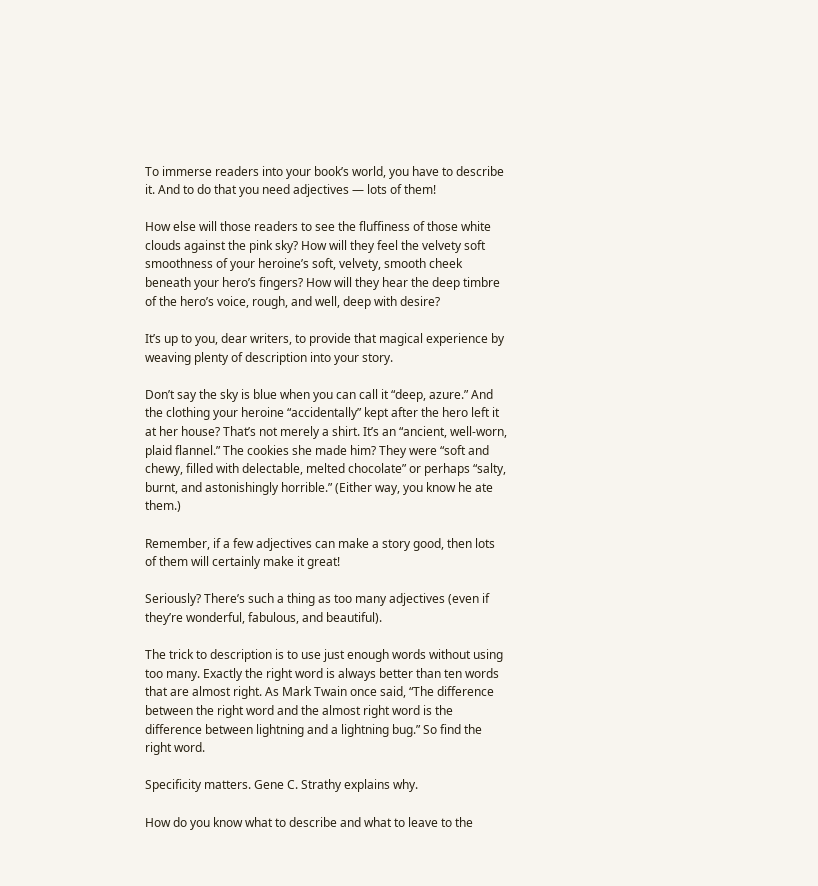To immerse readers into your book’s world, you have to describe it. And to do that you need adjectives — lots of them!

How else will those readers to see the fluffiness of those white clouds against the pink sky? How will they feel the velvety soft smoothness of your heroine’s soft, velvety, smooth cheek beneath your hero’s fingers? How will they hear the deep timbre of the hero’s voice, rough, and well, deep with desire?

It’s up to you, dear writers, to provide that magical experience by weaving plenty of description into your story.

Don’t say the sky is blue when you can call it “deep, azure.” And the clothing your heroine “accidentally” kept after the hero left it at her house? That’s not merely a shirt. It’s an “ancient, well-worn, plaid flannel.” The cookies she made him? They were “soft and chewy, filled with delectable, melted chocolate” or perhaps “salty, burnt, and astonishingly horrible.” (Either way, you know he ate them.)

Remember, if a few adjectives can make a story good, then lots of them will certainly make it great!

Seriously? There’s such a thing as too many adjectives (even if they’re wonderful, fabulous, and beautiful).

The trick to description is to use just enough words without using too many. Exactly the right word is always better than ten words that are almost right. As Mark Twain once said, “The difference between the right word and the almost right word is the difference between lightning and a lightning bug.” So find the right word.

Specificity matters. Gene C. Strathy explains why.

How do you know what to describe and what to leave to the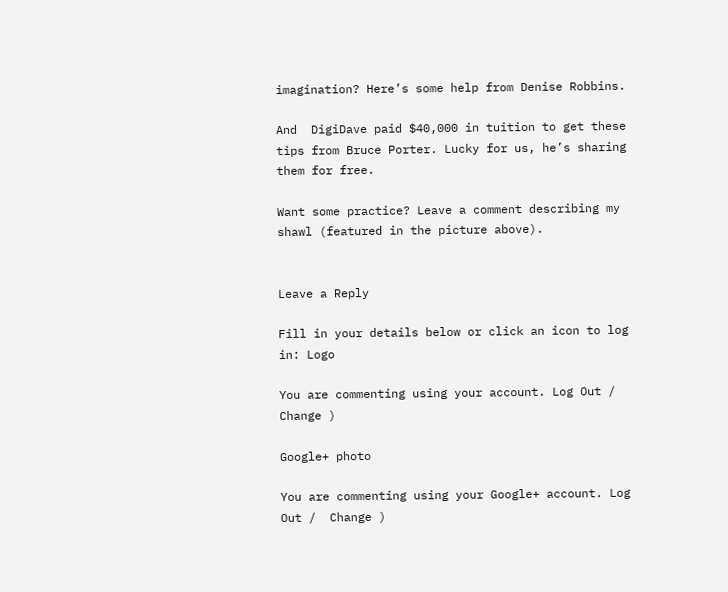imagination? Here’s some help from Denise Robbins.

And  DigiDave paid $40,000 in tuition to get these tips from Bruce Porter. Lucky for us, he’s sharing them for free.

Want some practice? Leave a comment describing my shawl (featured in the picture above).


Leave a Reply

Fill in your details below or click an icon to log in: Logo

You are commenting using your account. Log Out /  Change )

Google+ photo

You are commenting using your Google+ account. Log Out /  Change )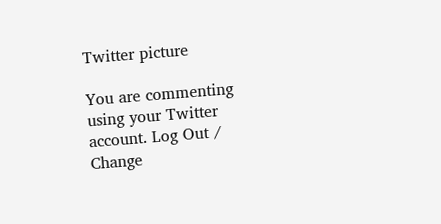Twitter picture

You are commenting using your Twitter account. Log Out /  Change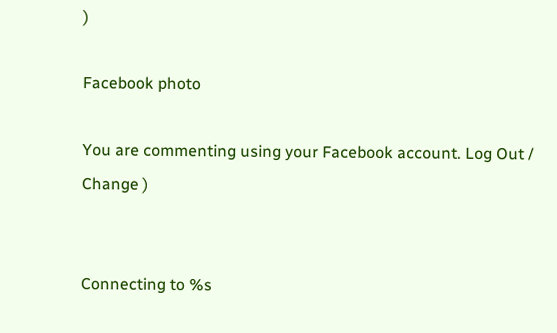)

Facebook photo

You are commenting using your Facebook account. Log Out /  Change )


Connecting to %s